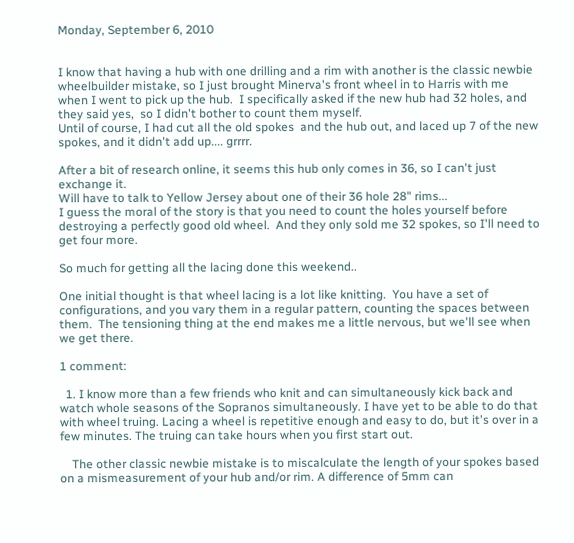Monday, September 6, 2010


I know that having a hub with one drilling and a rim with another is the classic newbie wheelbuilder mistake, so I just brought Minerva's front wheel in to Harris with me when I went to pick up the hub.  I specifically asked if the new hub had 32 holes, and they said yes,  so I didn't bother to count them myself.
Until of course, I had cut all the old spokes  and the hub out, and laced up 7 of the new spokes, and it didn't add up.... grrrr.

After a bit of research online, it seems this hub only comes in 36, so I can't just exchange it.
Will have to talk to Yellow Jersey about one of their 36 hole 28" rims...
I guess the moral of the story is that you need to count the holes yourself before destroying a perfectly good old wheel.  And they only sold me 32 spokes, so I'll need to get four more.

So much for getting all the lacing done this weekend..

One initial thought is that wheel lacing is a lot like knitting.  You have a set of configurations, and you vary them in a regular pattern, counting the spaces between them.  The tensioning thing at the end makes me a little nervous, but we'll see when we get there.

1 comment:

  1. I know more than a few friends who knit and can simultaneously kick back and watch whole seasons of the Sopranos simultaneously. I have yet to be able to do that with wheel truing. Lacing a wheel is repetitive enough and easy to do, but it's over in a few minutes. The truing can take hours when you first start out.

    The other classic newbie mistake is to miscalculate the length of your spokes based on a mismeasurement of your hub and/or rim. A difference of 5mm can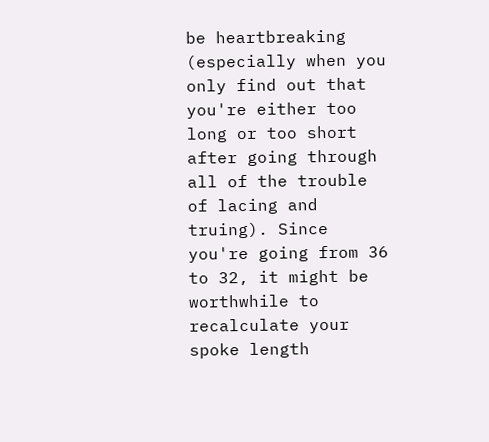be heartbreaking (especially when you only find out that you're either too long or too short after going through all of the trouble of lacing and truing). Since you're going from 36 to 32, it might be worthwhile to recalculate your spoke length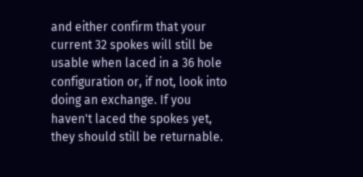and either confirm that your current 32 spokes will still be usable when laced in a 36 hole configuration or, if not, look into doing an exchange. If you haven't laced the spokes yet, they should still be returnable.